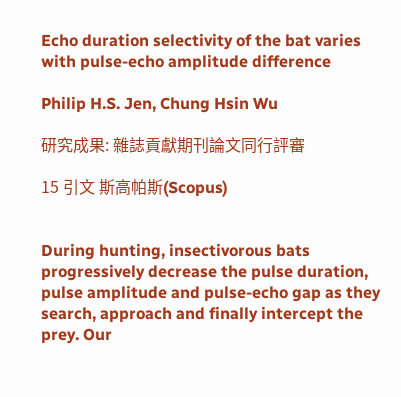Echo duration selectivity of the bat varies with pulse-echo amplitude difference

Philip H.S. Jen, Chung Hsin Wu

研究成果: 雜誌貢獻期刊論文同行評審

15 引文 斯高帕斯(Scopus)


During hunting, insectivorous bats progressively decrease the pulse duration, pulse amplitude and pulse-echo gap as they search, approach and finally intercept the prey. Our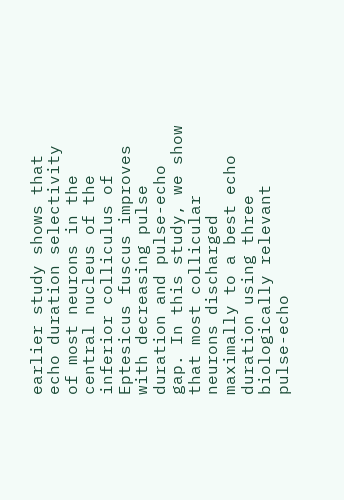earlier study shows that echo duration selectivity of most neurons in the central nucleus of the inferior colliculus of Eptesicus fuscus improves with decreasing pulse duration and pulse-echo gap. In this study, we show that most collicular neurons discharged maximally to a best echo duration using three biologically relevant pulse-echo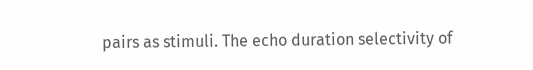pairs as stimuli. The echo duration selectivity of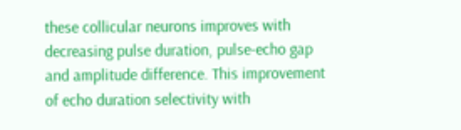these collicular neurons improves with decreasing pulse duration, pulse-echo gap and amplitude difference. This improvement of echo duration selectivity with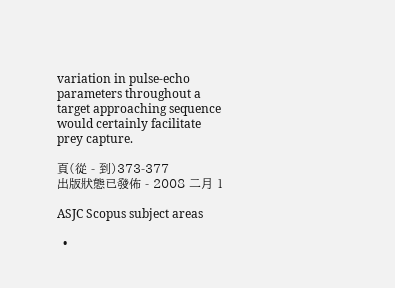variation in pulse-echo parameters throughout a target approaching sequence would certainly facilitate prey capture.

頁(從 - 到)373-377
出版狀態已發佈 - 2008 二月 1

ASJC Scopus subject areas

  •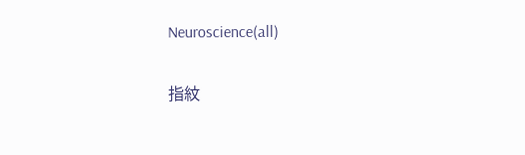Neuroscience(all)

指紋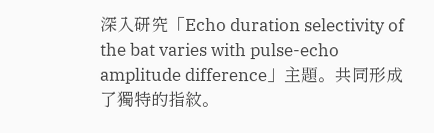深入研究「Echo duration selectivity of the bat varies with pulse-echo amplitude difference」主題。共同形成了獨特的指紋。